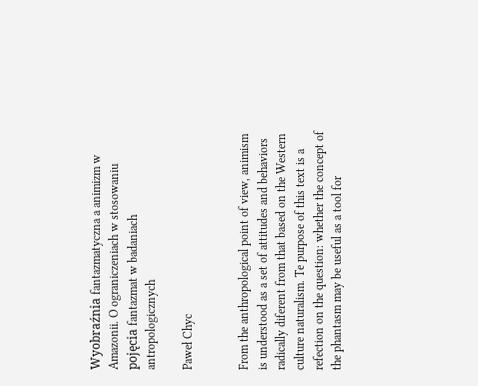Wyobraźnia fantazmatyczna a animizm w Amazonii. O ograniczeniach w stosowaniu pojęcia fantazmat w badaniach antropologicznych

Paweł Chyc


From the anthropological point of view, animism is understood as a set of attitudes and behaviors radically diferent from that based on the Western culture naturalism. Te purpose of this text is a refection on the question: whether the concept of the phantasm may be useful as a tool for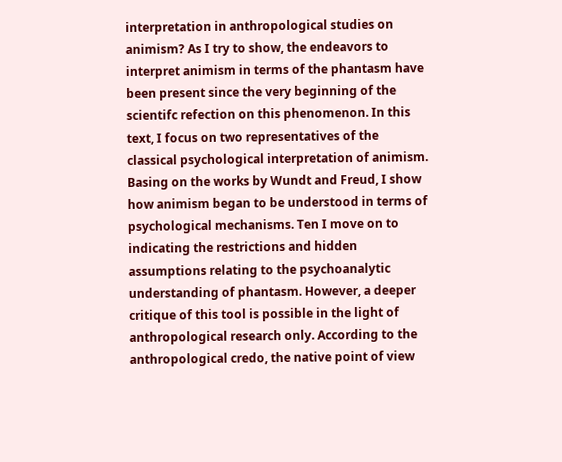interpretation in anthropological studies on animism? As I try to show, the endeavors to interpret animism in terms of the phantasm have been present since the very beginning of the scientifc refection on this phenomenon. In this text, I focus on two representatives of the classical psychological interpretation of animism. Basing on the works by Wundt and Freud, I show how animism began to be understood in terms of psychological mechanisms. Ten I move on to indicating the restrictions and hidden assumptions relating to the psychoanalytic understanding of phantasm. However, a deeper critique of this tool is possible in the light of anthropological research only. According to the anthropological credo, the native point of view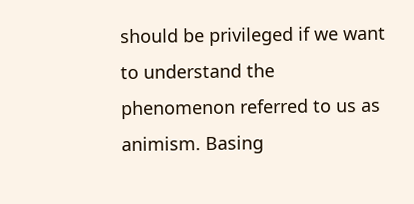should be privileged if we want to understand the phenomenon referred to us as animism. Basing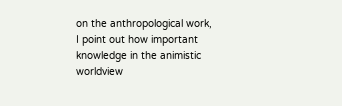on the anthropological work, I point out how important knowledge in the animistic worldview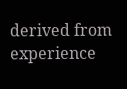derived from experience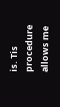is. Tis procedure allows me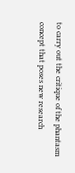to carry out the critique of the phantasm concept that poses new research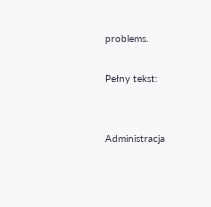problems.

Pełny tekst:


Administracja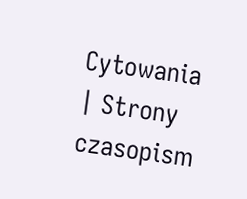Cytowania | Strony czasopism